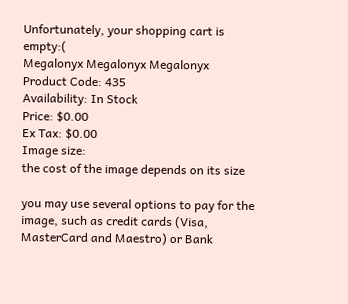Unfortunately, your shopping cart is empty:(
Megalonyx Megalonyx Megalonyx
Product Code: 435
Availability: In Stock
Price: $0.00
Ex Tax: $0.00
Image size:
the cost of the image depends on its size

you may use several options to pay for the image, such as credit cards (Visa, MasterCard and Maestro) or Bank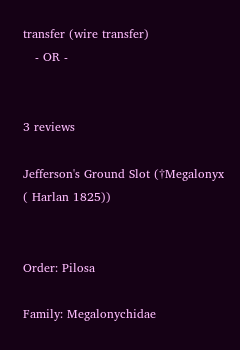transfer (wire transfer)
   - OR -


3 reviews

Jefferson's Ground Slot (†Megalonyx ( Harlan 1825))


Order: Pilosa

Family: Megalonychidae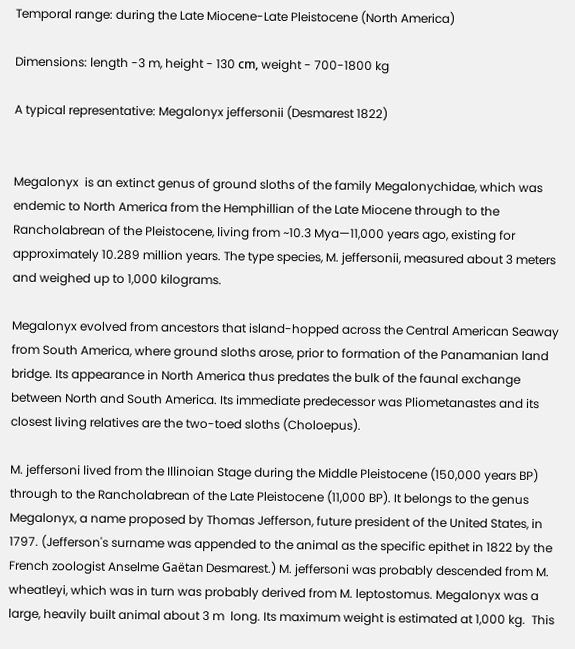Temporal range: during the Late Miocene-Late Pleistocene (North America)

Dimensions: length -3 m, height - 130 сm, weight - 700-1800 kg

A typical representative: Megalonyx jeffersonii (Desmarest 1822)


Megalonyx  is an extinct genus of ground sloths of the family Megalonychidae, which was endemic to North America from the Hemphillian of the Late Miocene through to the Rancholabrean of the Pleistocene, living from ~10.3 Mya—11,000 years ago, existing for approximately 10.289 million years. The type species, M. jeffersonii, measured about 3 meters and weighed up to 1,000 kilograms.

Megalonyx evolved from ancestors that island-hopped across the Central American Seaway from South America, where ground sloths arose, prior to formation of the Panamanian land bridge. Its appearance in North America thus predates the bulk of the faunal exchange between North and South America. Its immediate predecessor was Pliometanastes and its closest living relatives are the two-toed sloths (Choloepus).

M. jeffersoni lived from the Illinoian Stage during the Middle Pleistocene (150,000 years BP) through to the Rancholabrean of the Late Pleistocene (11,000 BP). It belongs to the genus Megalonyx, a name proposed by Thomas Jefferson, future president of the United States, in 1797. (Jefferson's surname was appended to the animal as the specific epithet in 1822 by the French zoologist Anselme Gaëtan Desmarest.) M. jeffersoni was probably descended from M. wheatleyi, which was in turn was probably derived from M. leptostomus. Megalonyx was a large, heavily built animal about 3 m  long. Its maximum weight is estimated at 1,000 kg.  This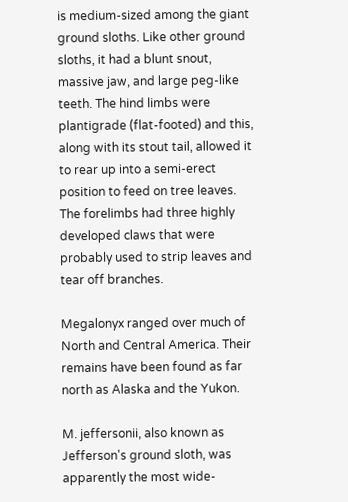is medium-sized among the giant ground sloths. Like other ground sloths, it had a blunt snout, massive jaw, and large peg-like teeth. The hind limbs were plantigrade (flat-footed) and this, along with its stout tail, allowed it to rear up into a semi-erect position to feed on tree leaves. The forelimbs had three highly developed claws that were probably used to strip leaves and tear off branches.

Megalonyx ranged over much of North and Central America. Their remains have been found as far north as Alaska and the Yukon.

M. jeffersonii, also known as Jefferson's ground sloth, was apparently the most wide-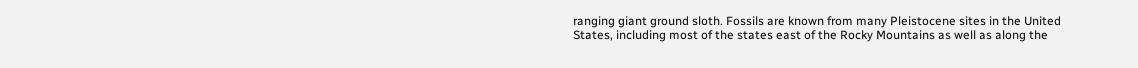ranging giant ground sloth. Fossils are known from many Pleistocene sites in the United States, including most of the states east of the Rocky Mountains as well as along the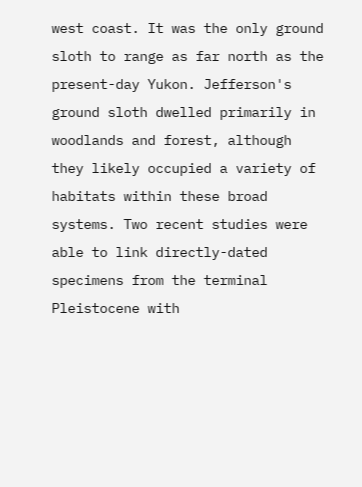west coast. It was the only ground sloth to range as far north as the present-day Yukon. Jefferson's ground sloth dwelled primarily in woodlands and forest, although they likely occupied a variety of habitats within these broad systems. Two recent studies were able to link directly-dated specimens from the terminal Pleistocene with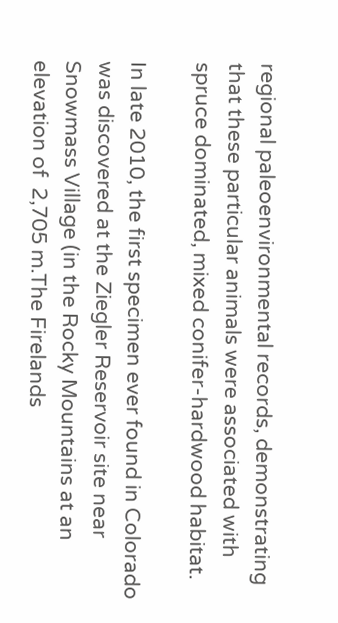regional paleoenvironmental records, demonstrating that these particular animals were associated with spruce dominated, mixed conifer-hardwood habitat.

In late 2010, the first specimen ever found in Colorado was discovered at the Ziegler Reservoir site near Snowmass Village (in the Rocky Mountains at an elevation of  2,705 m.The Firelands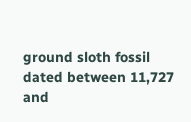ground sloth fossil dated between 11,727 and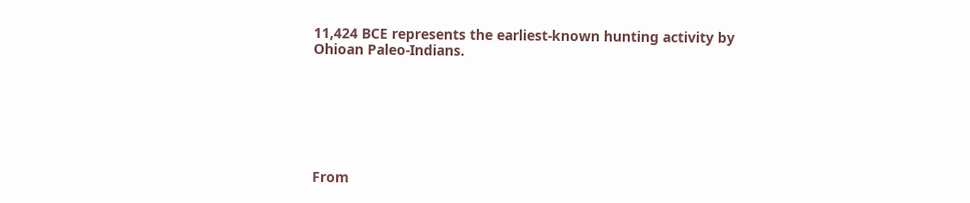11,424 BCE represents the earliest-known hunting activity by Ohioan Paleo-Indians.







From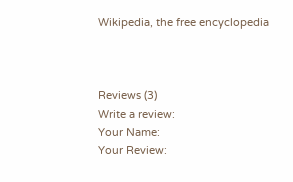Wikipedia, the free encyclopedia



Reviews (3)
Write a review:
Your Name:
Your Review: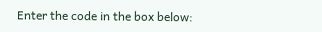Enter the code in the box below: